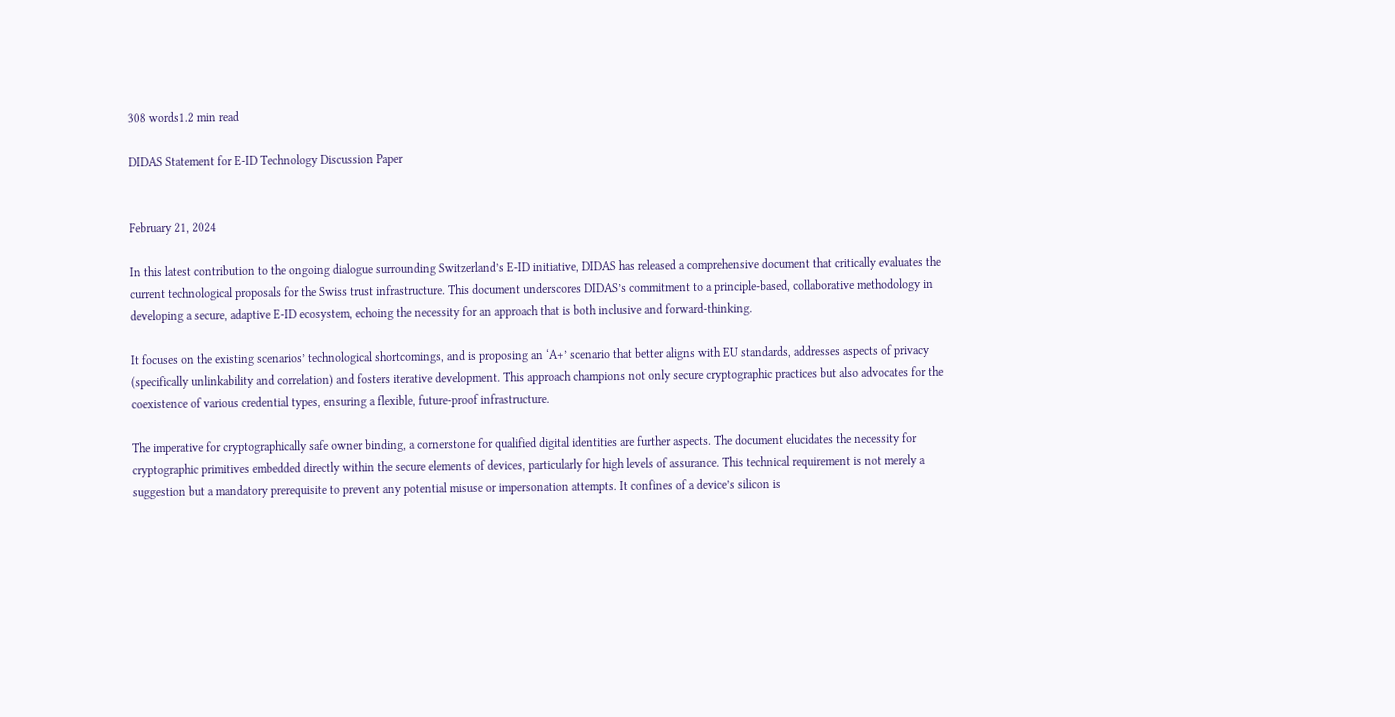308 words1.2 min read

DIDAS Statement for E-ID Technology Discussion Paper


February 21, 2024

In this latest contribution to the ongoing dialogue surrounding Switzerland’s E-ID initiative, DIDAS has released a comprehensive document that critically evaluates the current technological proposals for the Swiss trust infrastructure. This document underscores DIDAS’s commitment to a principle-based, collaborative methodology in developing a secure, adaptive E-ID ecosystem, echoing the necessity for an approach that is both inclusive and forward-thinking.

It focuses on the existing scenarios’ technological shortcomings, and is proposing an ‘A+’ scenario that better aligns with EU standards, addresses aspects of privacy (specifically unlinkability and correlation) and fosters iterative development. This approach champions not only secure cryptographic practices but also advocates for the coexistence of various credential types, ensuring a flexible, future-proof infrastructure.

The imperative for cryptographically safe owner binding, a cornerstone for qualified digital identities are further aspects. The document elucidates the necessity for cryptographic primitives embedded directly within the secure elements of devices, particularly for high levels of assurance. This technical requirement is not merely a suggestion but a mandatory prerequisite to prevent any potential misuse or impersonation attempts. It confines of a device’s silicon is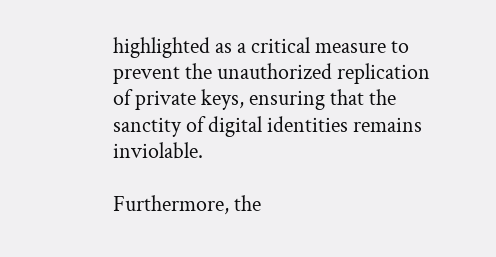highlighted as a critical measure to prevent the unauthorized replication of private keys, ensuring that the sanctity of digital identities remains inviolable.

Furthermore, the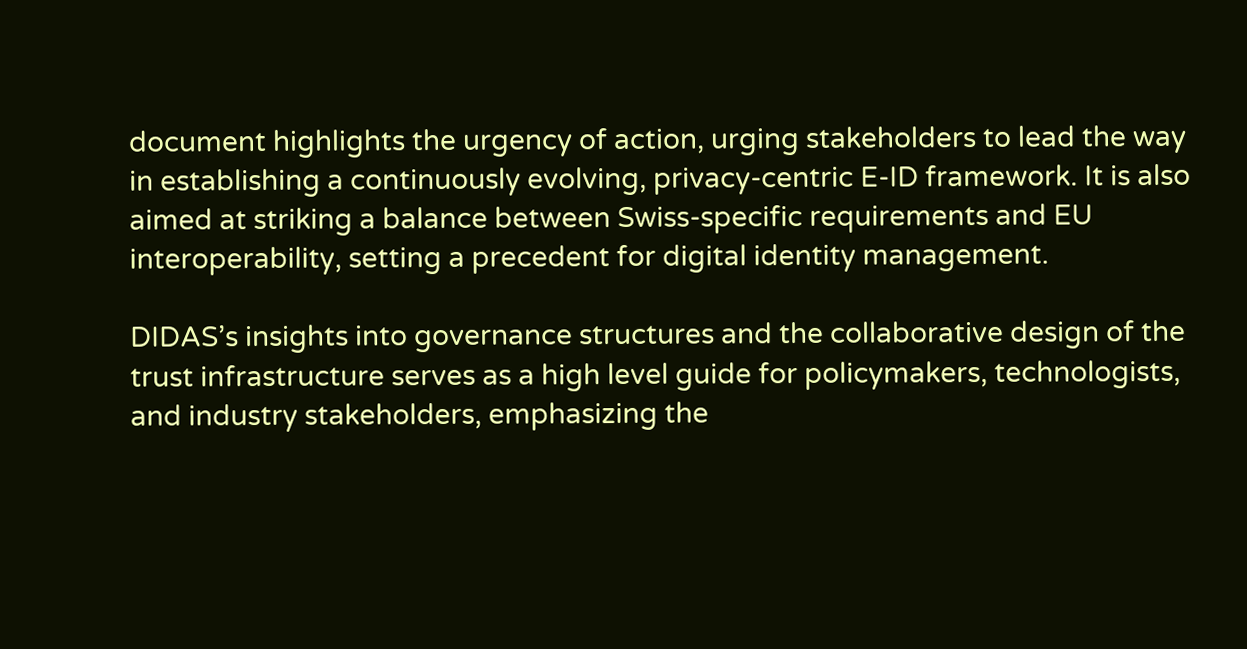document highlights the urgency of action, urging stakeholders to lead the way in establishing a continuously evolving, privacy-centric E-ID framework. It is also aimed at striking a balance between Swiss-specific requirements and EU interoperability, setting a precedent for digital identity management.

DIDAS’s insights into governance structures and the collaborative design of the trust infrastructure serves as a high level guide for policymakers, technologists, and industry stakeholders, emphasizing the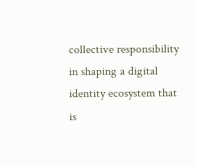collective responsibility in shaping a digital identity ecosystem that is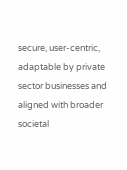secure, user-centric, adaptable by private sector businesses and aligned with broader societal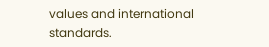values and international standards.